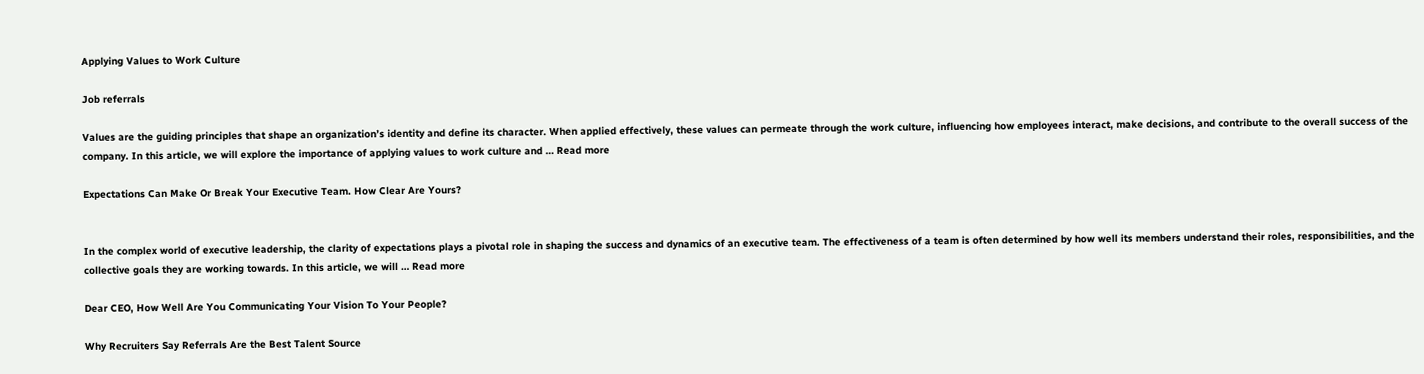Applying Values to Work Culture

Job referrals

Values are the guiding principles that shape an organization’s identity and define its character. When applied effectively, these values can permeate through the work culture, influencing how employees interact, make decisions, and contribute to the overall success of the company. In this article, we will explore the importance of applying values to work culture and … Read more

Expectations Can Make Or Break Your Executive Team. How Clear Are Yours?


In the complex world of executive leadership, the clarity of expectations plays a pivotal role in shaping the success and dynamics of an executive team. The effectiveness of a team is often determined by how well its members understand their roles, responsibilities, and the collective goals they are working towards. In this article, we will … Read more

Dear CEO, How Well Are You Communicating Your Vision To Your People?

Why Recruiters Say Referrals Are the Best Talent Source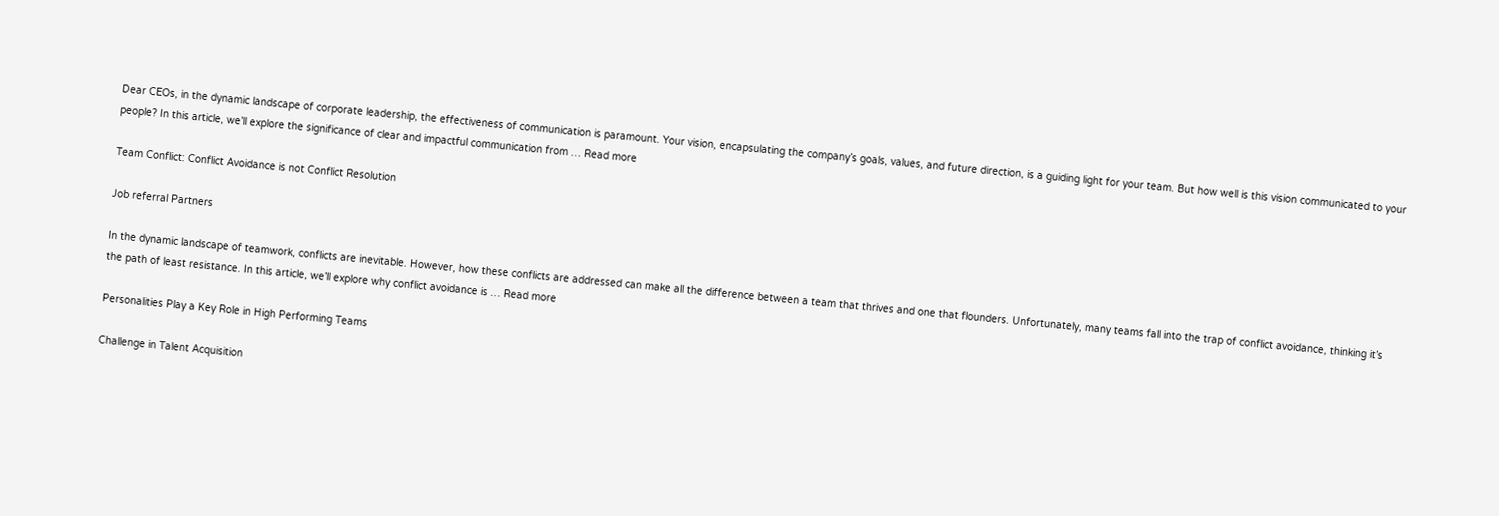Dear CEOs, in the dynamic landscape of corporate leadership, the effectiveness of communication is paramount. Your vision, encapsulating the company’s goals, values, and future direction, is a guiding light for your team. But how well is this vision communicated to your people? In this article, we’ll explore the significance of clear and impactful communication from … Read more

Team Conflict: Conflict Avoidance is not Conflict Resolution

Job referral Partners

In the dynamic landscape of teamwork, conflicts are inevitable. However, how these conflicts are addressed can make all the difference between a team that thrives and one that flounders. Unfortunately, many teams fall into the trap of conflict avoidance, thinking it’s the path of least resistance. In this article, we’ll explore why conflict avoidance is … Read more

Personalities Play a Key Role in High Performing Teams

Challenge in Talent Acquisition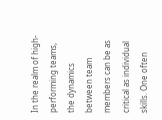In the realm of high-performing teams, the dynamics between team members can be as critical as individual skills. One often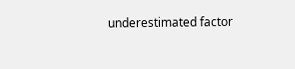underestimated factor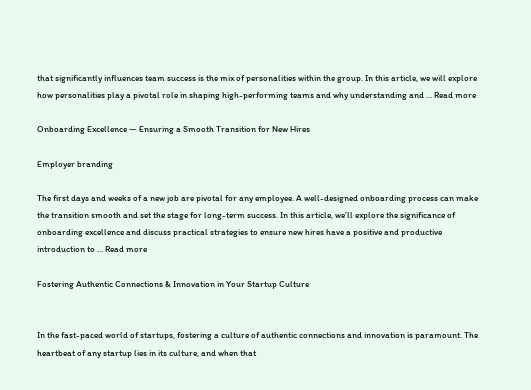that significantly influences team success is the mix of personalities within the group. In this article, we will explore how personalities play a pivotal role in shaping high-performing teams and why understanding and … Read more

Onboarding Excellence — Ensuring a Smooth Transition for New Hires

Employer branding

The first days and weeks of a new job are pivotal for any employee. A well-designed onboarding process can make the transition smooth and set the stage for long-term success. In this article, we’ll explore the significance of onboarding excellence and discuss practical strategies to ensure new hires have a positive and productive introduction to … Read more

Fostering Authentic Connections & Innovation in Your Startup Culture


In the fast-paced world of startups, fostering a culture of authentic connections and innovation is paramount. The heartbeat of any startup lies in its culture, and when that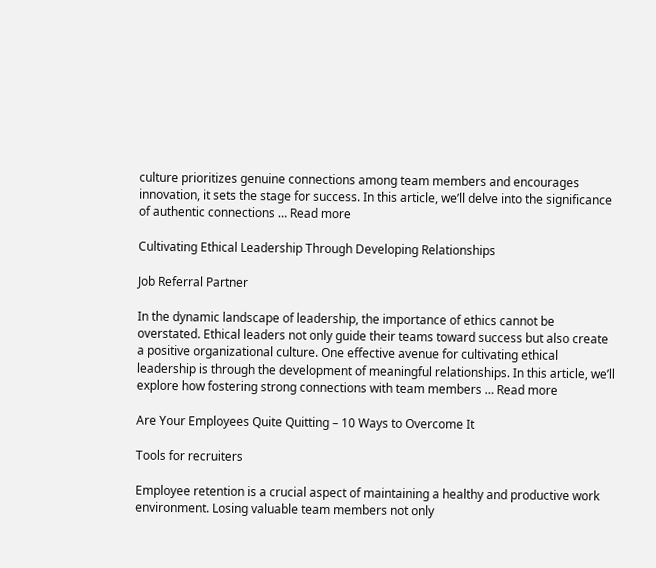culture prioritizes genuine connections among team members and encourages innovation, it sets the stage for success. In this article, we’ll delve into the significance of authentic connections … Read more

Cultivating Ethical Leadership Through Developing Relationships

Job Referral Partner

In the dynamic landscape of leadership, the importance of ethics cannot be overstated. Ethical leaders not only guide their teams toward success but also create a positive organizational culture. One effective avenue for cultivating ethical leadership is through the development of meaningful relationships. In this article, we’ll explore how fostering strong connections with team members … Read more

Are Your Employees Quite Quitting – 10 Ways to Overcome It

Tools for recruiters

Employee retention is a crucial aspect of maintaining a healthy and productive work environment. Losing valuable team members not only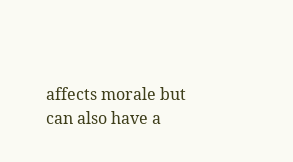affects morale but can also have a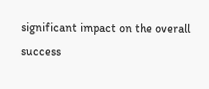significant impact on the overall success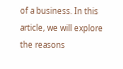of a business. In this article, we will explore the reasons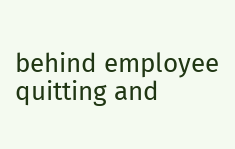behind employee quitting and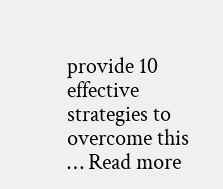provide 10 effective strategies to overcome this … Read more